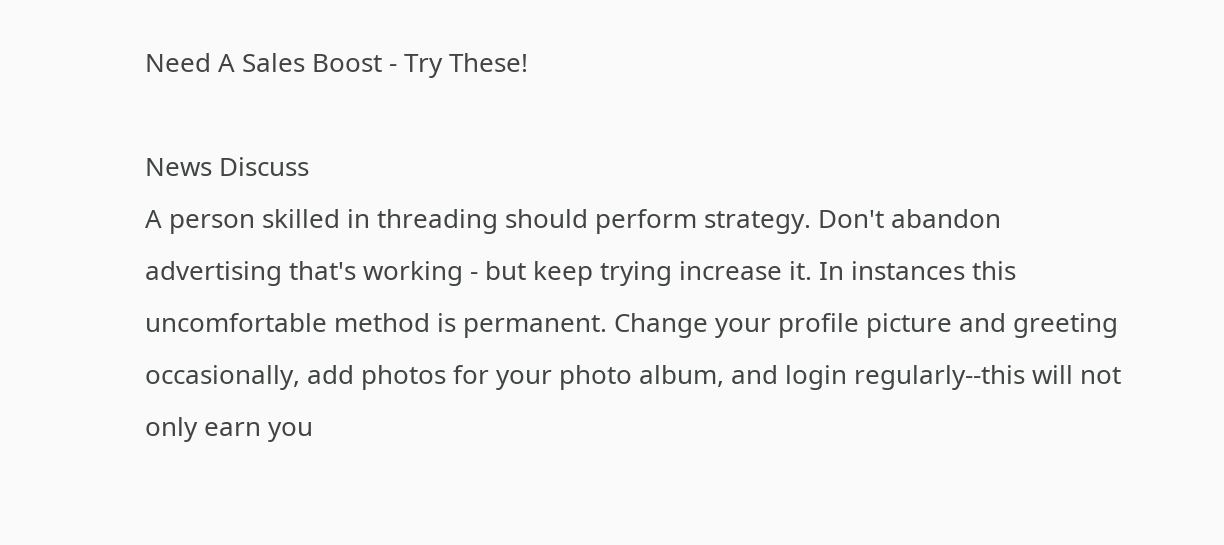Need A Sales Boost - Try These!

News Discuss
A person skilled in threading should perform strategy. Don't abandon advertising that's working - but keep trying increase it. In instances this uncomfortable method is permanent. Change your profile picture and greeting occasionally, add photos for your photo album, and login regularly--this will not only earn you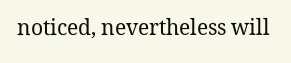noticed, nevertheless will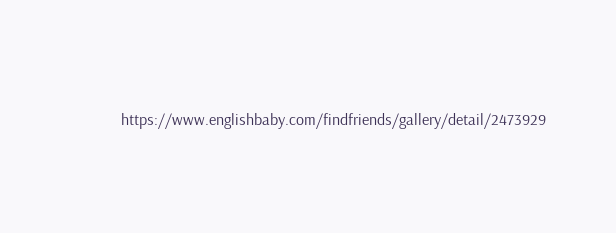https://www.englishbaby.com/findfriends/gallery/detail/2473929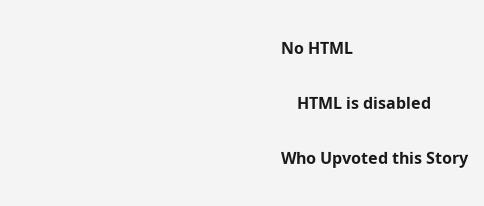No HTML

    HTML is disabled

Who Upvoted this Story